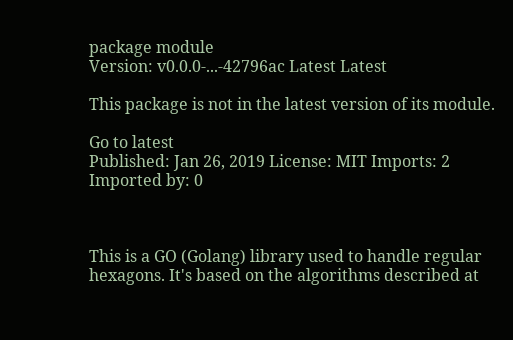package module
Version: v0.0.0-...-42796ac Latest Latest

This package is not in the latest version of its module.

Go to latest
Published: Jan 26, 2019 License: MIT Imports: 2 Imported by: 0



This is a GO (Golang) library used to handle regular hexagons. It's based on the algorithms described at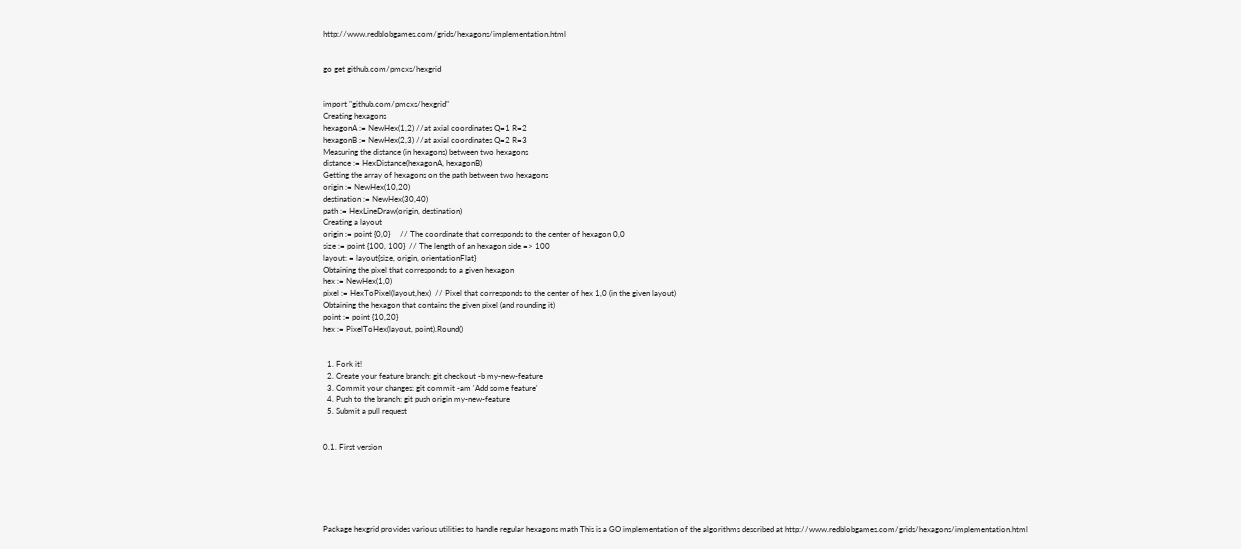http://www.redblobgames.com/grids/hexagons/implementation.html


go get github.com/pmcxs/hexgrid


import "github.com/pmcxs/hexgrid"
Creating hexagons
hexagonA := NewHex(1,2) //at axial coordinates Q=1 R=2
hexagonB := NewHex(2,3) //at axial coordinates Q=2 R=3
Measuring the distance (in hexagons) between two hexagons
distance := HexDistance(hexagonA, hexagonB)
Getting the array of hexagons on the path between two hexagons
origin := NewHex(10,20)
destination := NewHex(30,40)
path := HexLineDraw(origin, destination)
Creating a layout
origin := point {0,0}     // The coordinate that corresponds to the center of hexagon 0,0
size := point {100, 100}  // The length of an hexagon side => 100
layout: = layout{size, origin, orientationFlat}
Obtaining the pixel that corresponds to a given hexagon
hex := NewHex(1,0)
pixel := HexToPixel(layout,hex)  // Pixel that corresponds to the center of hex 1,0 (in the given layout)
Obtaining the hexagon that contains the given pixel (and rounding it)
point := point {10,20}
hex := PixelToHex(layout, point).Round()


  1. Fork it!
  2. Create your feature branch: git checkout -b my-new-feature
  3. Commit your changes: git commit -am 'Add some feature'
  4. Push to the branch: git push origin my-new-feature
  5. Submit a pull request


0.1. First version






Package hexgrid provides various utilities to handle regular hexagons math This is a GO implementation of the algorithms described at http://www.redblobgames.com/grids/hexagons/implementation.html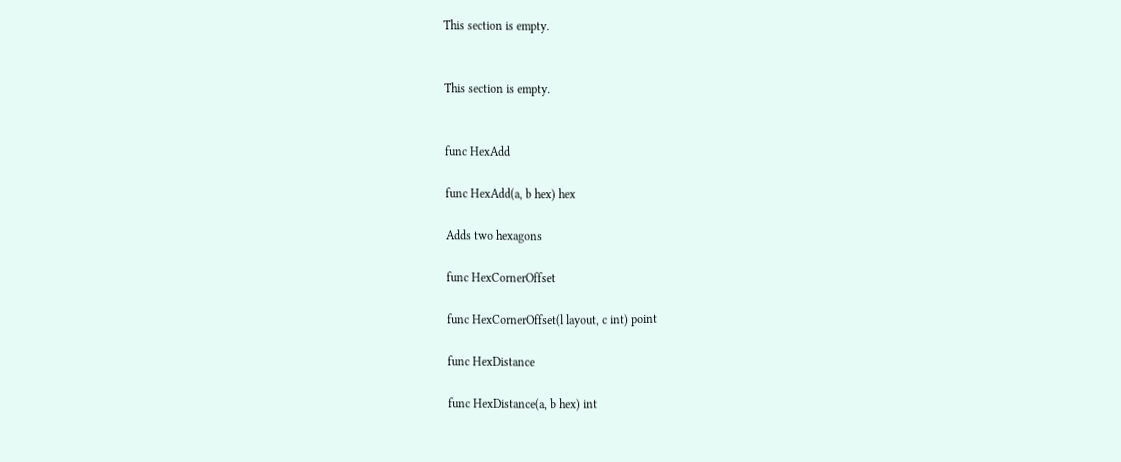This section is empty.


This section is empty.


func HexAdd

func HexAdd(a, b hex) hex

Adds two hexagons

func HexCornerOffset

func HexCornerOffset(l layout, c int) point

func HexDistance

func HexDistance(a, b hex) int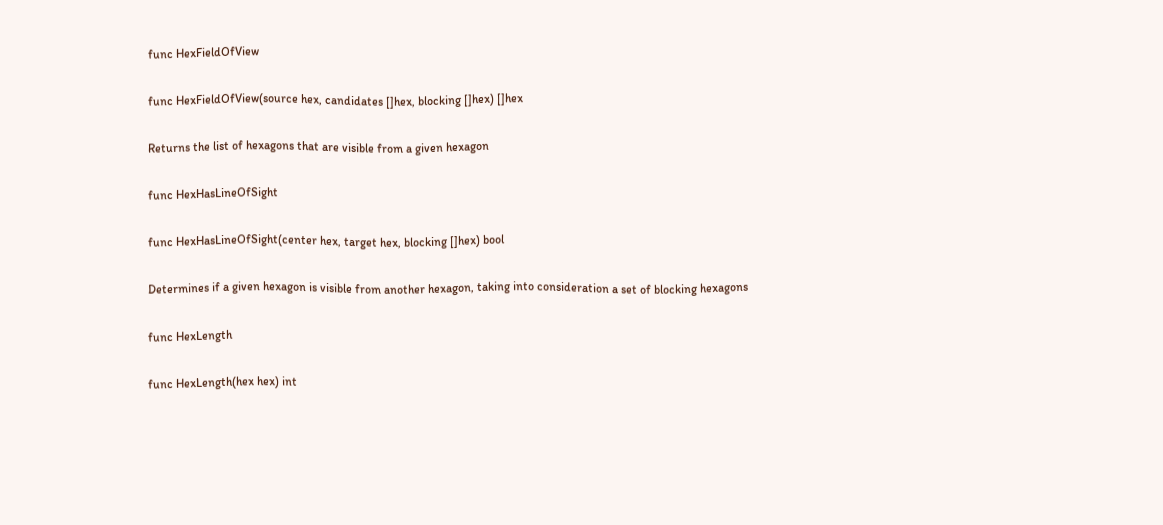func HexFieldOfView

func HexFieldOfView(source hex, candidates []hex, blocking []hex) []hex

Returns the list of hexagons that are visible from a given hexagon

func HexHasLineOfSight

func HexHasLineOfSight(center hex, target hex, blocking []hex) bool

Determines if a given hexagon is visible from another hexagon, taking into consideration a set of blocking hexagons

func HexLength

func HexLength(hex hex) int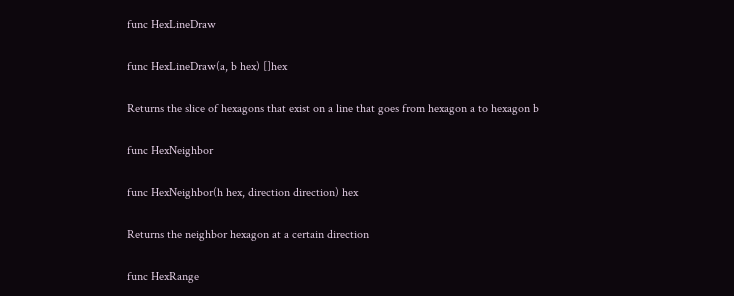func HexLineDraw

func HexLineDraw(a, b hex) []hex

Returns the slice of hexagons that exist on a line that goes from hexagon a to hexagon b

func HexNeighbor

func HexNeighbor(h hex, direction direction) hex

Returns the neighbor hexagon at a certain direction

func HexRange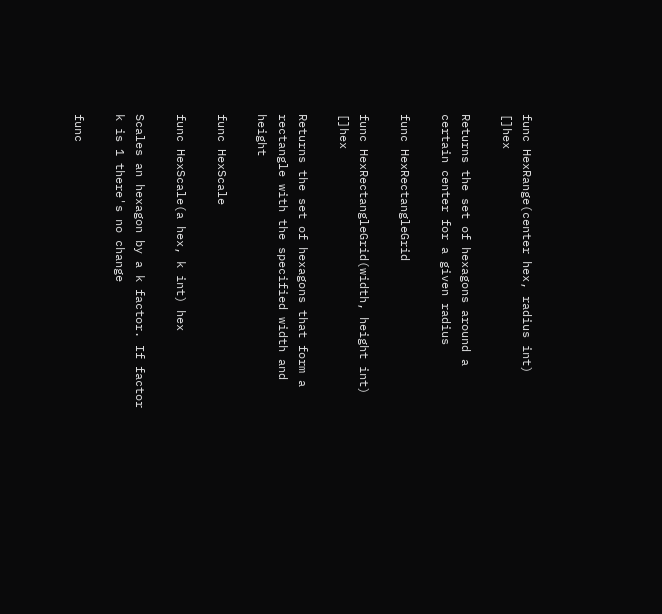func HexRange(center hex, radius int) []hex

Returns the set of hexagons around a certain center for a given radius

func HexRectangleGrid

func HexRectangleGrid(width, height int) []hex

Returns the set of hexagons that form a rectangle with the specified width and height

func HexScale

func HexScale(a hex, k int) hex

Scales an hexagon by a k factor. If factor k is 1 there's no change

func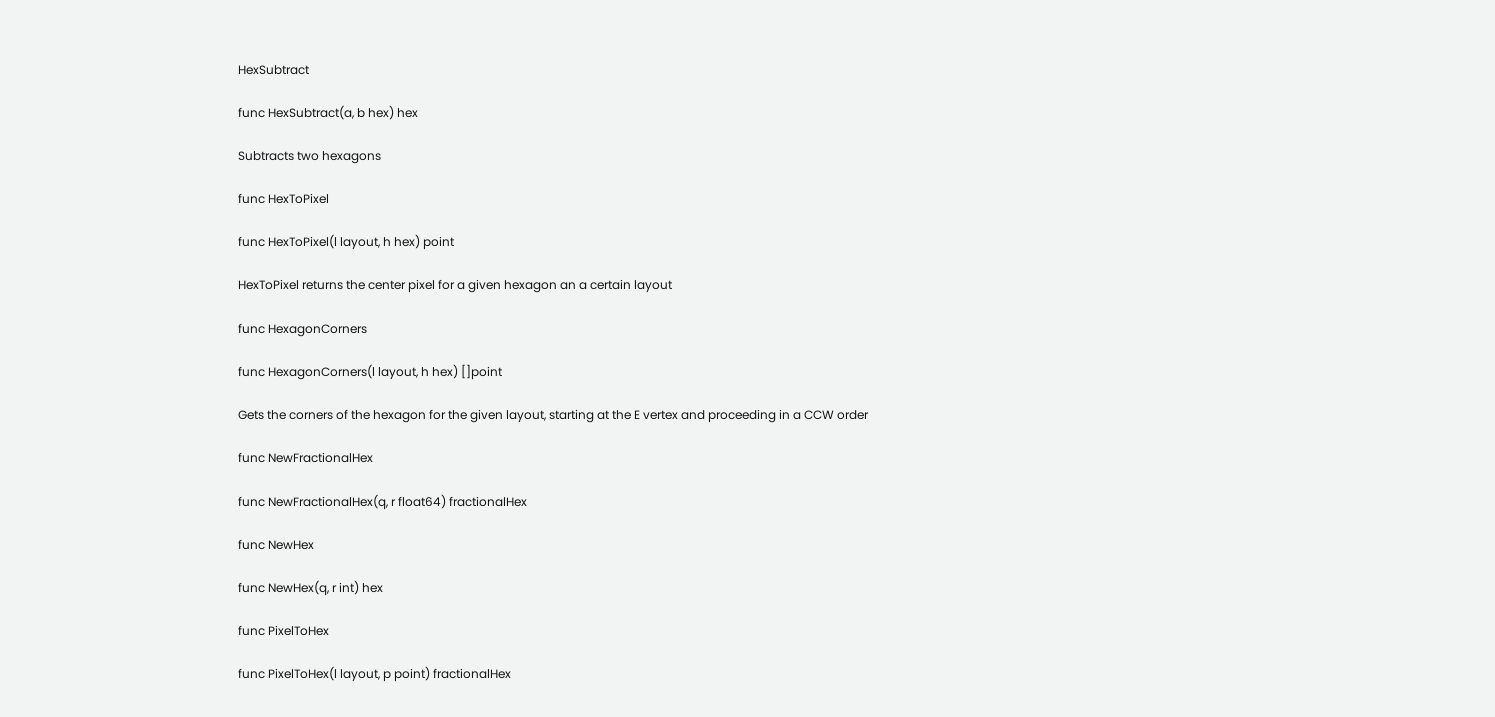HexSubtract

func HexSubtract(a, b hex) hex

Subtracts two hexagons

func HexToPixel

func HexToPixel(l layout, h hex) point

HexToPixel returns the center pixel for a given hexagon an a certain layout

func HexagonCorners

func HexagonCorners(l layout, h hex) []point

Gets the corners of the hexagon for the given layout, starting at the E vertex and proceeding in a CCW order

func NewFractionalHex

func NewFractionalHex(q, r float64) fractionalHex

func NewHex

func NewHex(q, r int) hex

func PixelToHex

func PixelToHex(l layout, p point) fractionalHex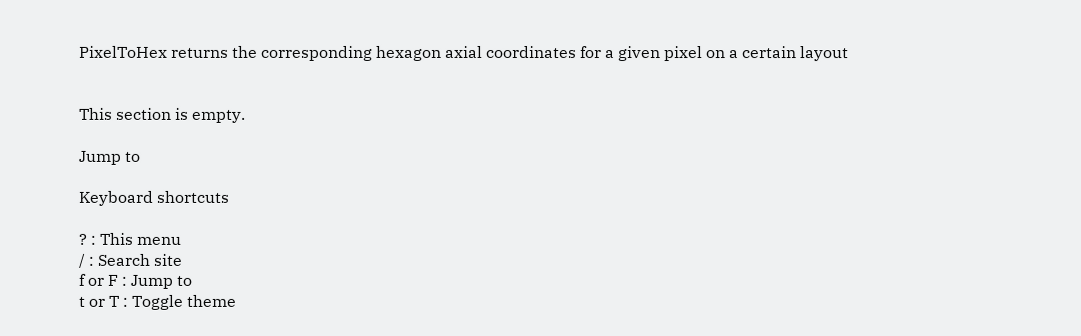PixelToHex returns the corresponding hexagon axial coordinates for a given pixel on a certain layout


This section is empty.

Jump to

Keyboard shortcuts

? : This menu
/ : Search site
f or F : Jump to
t or T : Toggle theme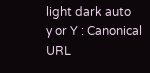light dark auto
y or Y : Canonical URL